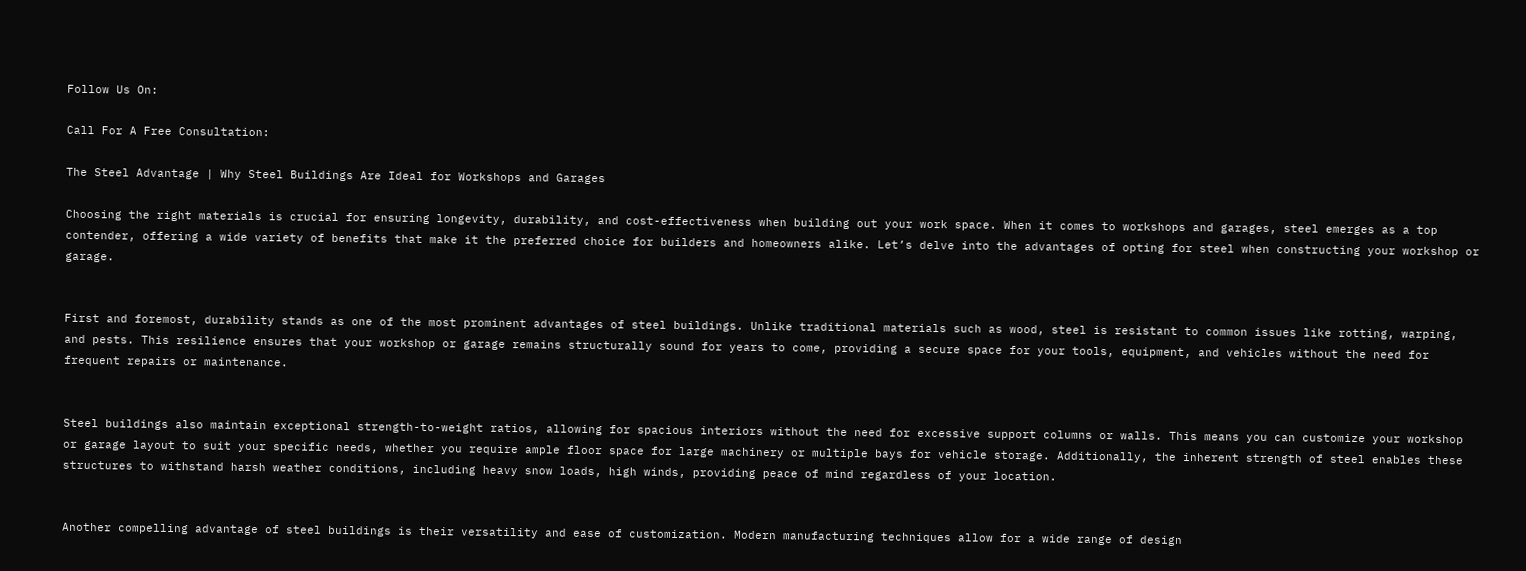Follow Us On:

Call For A Free Consultation:

The Steel Advantage | Why Steel Buildings Are Ideal for Workshops and Garages

Choosing the right materials is crucial for ensuring longevity, durability, and cost-effectiveness when building out your work space. When it comes to workshops and garages, steel emerges as a top contender, offering a wide variety of benefits that make it the preferred choice for builders and homeowners alike. Let’s delve into the advantages of opting for steel when constructing your workshop or garage.


First and foremost, durability stands as one of the most prominent advantages of steel buildings. Unlike traditional materials such as wood, steel is resistant to common issues like rotting, warping, and pests. This resilience ensures that your workshop or garage remains structurally sound for years to come, providing a secure space for your tools, equipment, and vehicles without the need for frequent repairs or maintenance.


Steel buildings also maintain exceptional strength-to-weight ratios, allowing for spacious interiors without the need for excessive support columns or walls. This means you can customize your workshop or garage layout to suit your specific needs, whether you require ample floor space for large machinery or multiple bays for vehicle storage. Additionally, the inherent strength of steel enables these structures to withstand harsh weather conditions, including heavy snow loads, high winds, providing peace of mind regardless of your location.


Another compelling advantage of steel buildings is their versatility and ease of customization. Modern manufacturing techniques allow for a wide range of design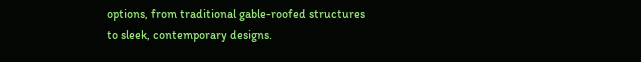options, from traditional gable-roofed structures to sleek, contemporary designs.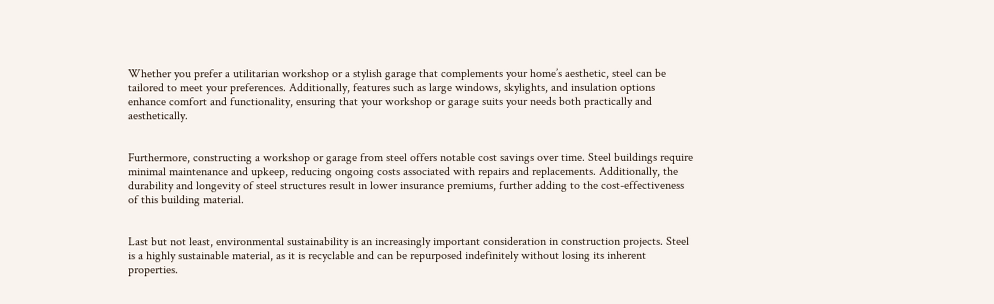Whether you prefer a utilitarian workshop or a stylish garage that complements your home’s aesthetic, steel can be tailored to meet your preferences. Additionally, features such as large windows, skylights, and insulation options enhance comfort and functionality, ensuring that your workshop or garage suits your needs both practically and aesthetically.


Furthermore, constructing a workshop or garage from steel offers notable cost savings over time. Steel buildings require minimal maintenance and upkeep, reducing ongoing costs associated with repairs and replacements. Additionally, the durability and longevity of steel structures result in lower insurance premiums, further adding to the cost-effectiveness of this building material.


Last but not least, environmental sustainability is an increasingly important consideration in construction projects. Steel is a highly sustainable material, as it is recyclable and can be repurposed indefinitely without losing its inherent properties.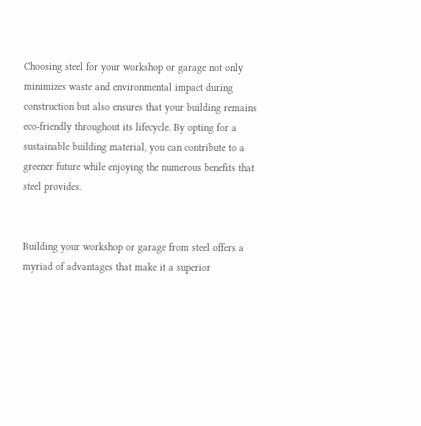Choosing steel for your workshop or garage not only minimizes waste and environmental impact during construction but also ensures that your building remains eco-friendly throughout its lifecycle. By opting for a sustainable building material, you can contribute to a greener future while enjoying the numerous benefits that steel provides.


Building your workshop or garage from steel offers a myriad of advantages that make it a superior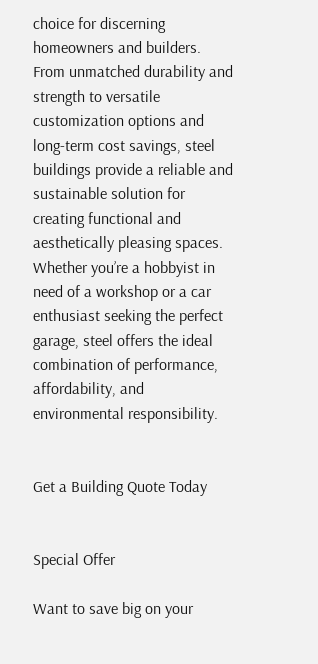choice for discerning homeowners and builders. From unmatched durability and strength to versatile customization options and long-term cost savings, steel buildings provide a reliable and sustainable solution for creating functional and aesthetically pleasing spaces. Whether you’re a hobbyist in need of a workshop or a car enthusiast seeking the perfect garage, steel offers the ideal combination of performance, affordability, and environmental responsibility.


Get a Building Quote Today


Special Offer

Want to save big on your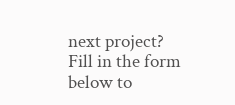next project? Fill in the form below to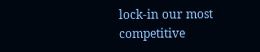lock-in our most competitive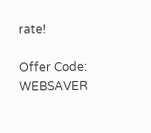rate!

Offer Code: WEBSAVER